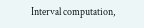Interval computation,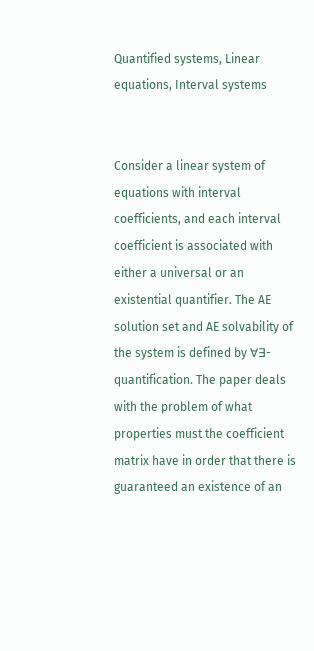Quantified systems, Linear equations, Interval systems


Consider a linear system of equations with interval coefficients, and each interval coefficient is associated with either a universal or an existential quantifier. The AE solution set and AE solvability of the system is defined by ∀∃- quantification. The paper deals with the problem of what properties must the coefficient matrix have in order that there is guaranteed an existence of an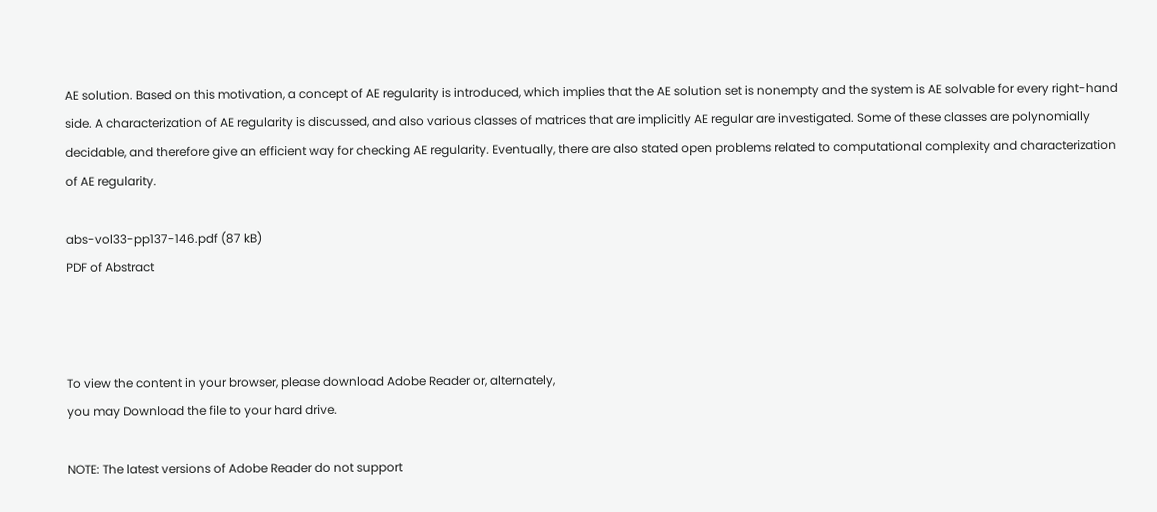AE solution. Based on this motivation, a concept of AE regularity is introduced, which implies that the AE solution set is nonempty and the system is AE solvable for every right-hand side. A characterization of AE regularity is discussed, and also various classes of matrices that are implicitly AE regular are investigated. Some of these classes are polynomially decidable, and therefore give an efficient way for checking AE regularity. Eventually, there are also stated open problems related to computational complexity and characterization of AE regularity.

abs-vol33-pp137-146.pdf (87 kB)
PDF of Abstract



To view the content in your browser, please download Adobe Reader or, alternately,
you may Download the file to your hard drive.

NOTE: The latest versions of Adobe Reader do not support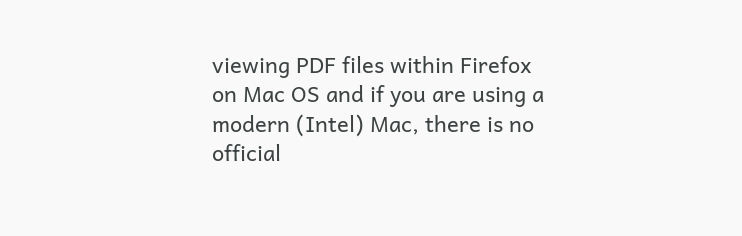viewing PDF files within Firefox on Mac OS and if you are using a modern (Intel) Mac, there is no official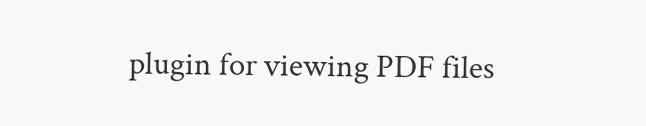plugin for viewing PDF files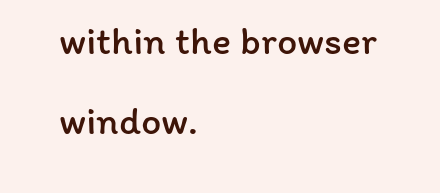within the browser window.